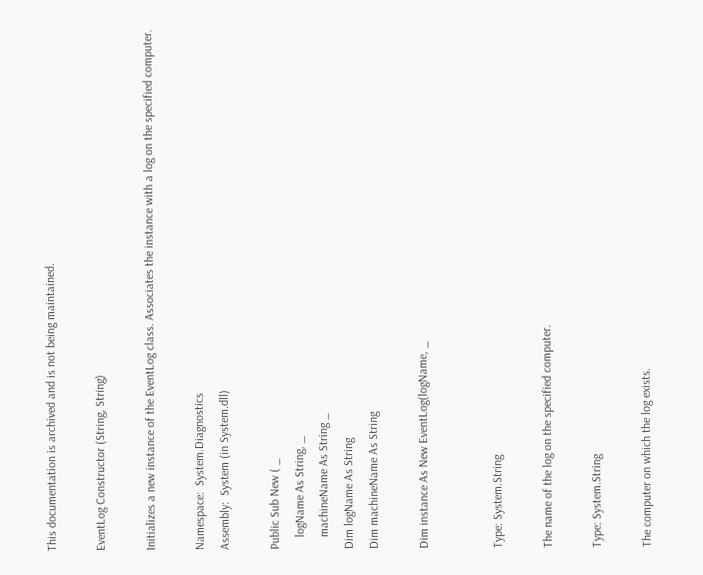This documentation is archived and is not being maintained.

EventLog Constructor (String, String)

Initializes a new instance of the EventLog class. Associates the instance with a log on the specified computer.

Namespace:  System.Diagnostics
Assembly:  System (in System.dll)

Public Sub New ( _
    logName As String, _
    machineName As String _
Dim logName As String
Dim machineName As String

Dim instance As New EventLog(logName, _


Type: System.String

The name of the log on the specified computer.

Type: System.String

The computer on which the log exists.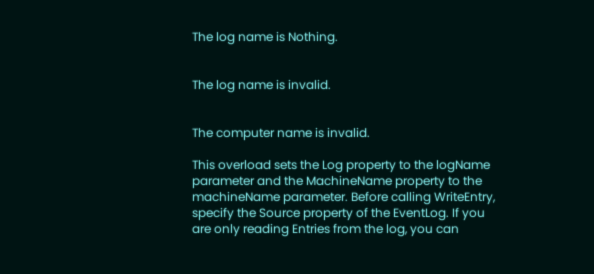The log name is Nothing.


The log name is invalid.


The computer name is invalid.

This overload sets the Log property to the logName parameter and the MachineName property to the machineName parameter. Before calling WriteEntry, specify the Source property of the EventLog. If you are only reading Entries from the log, you can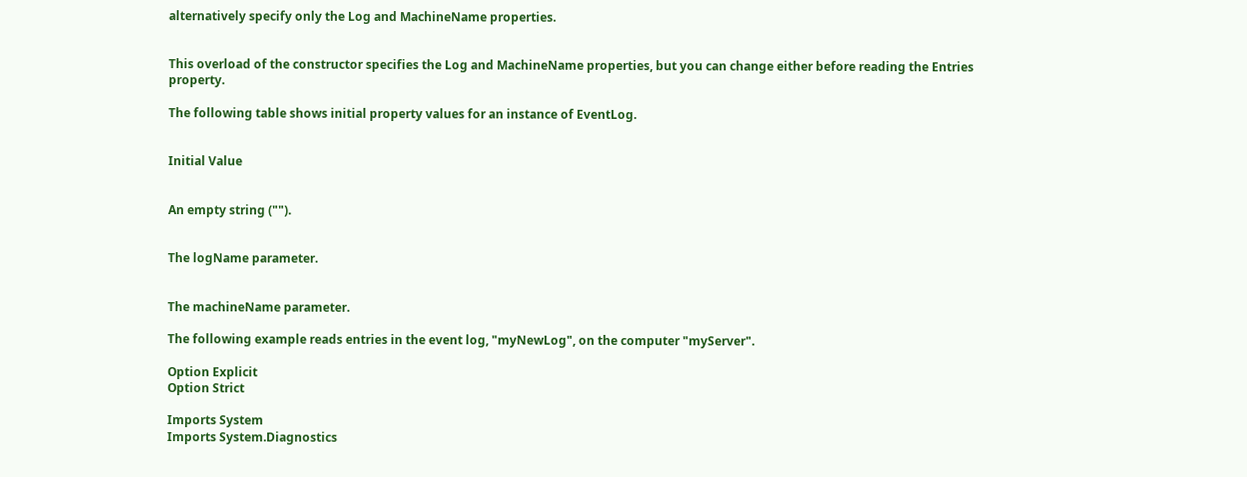alternatively specify only the Log and MachineName properties.


This overload of the constructor specifies the Log and MachineName properties, but you can change either before reading the Entries property.

The following table shows initial property values for an instance of EventLog.


Initial Value


An empty string ("").


The logName parameter.


The machineName parameter.

The following example reads entries in the event log, "myNewLog", on the computer "myServer".

Option Explicit
Option Strict

Imports System
Imports System.Diagnostics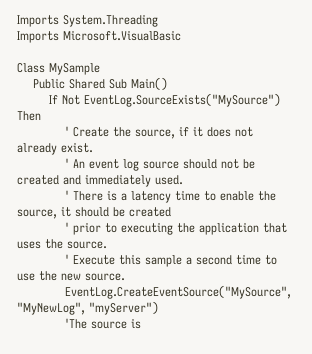Imports System.Threading
Imports Microsoft.VisualBasic

Class MySample
    Public Shared Sub Main()
        If Not EventLog.SourceExists("MySource") Then
            ' Create the source, if it does not already exist.
            ' An event log source should not be created and immediately used.
            ' There is a latency time to enable the source, it should be created
            ' prior to executing the application that uses the source.
            ' Execute this sample a second time to use the new source.
            EventLog.CreateEventSource("MySource", "MyNewLog", "myServer")
            'The source is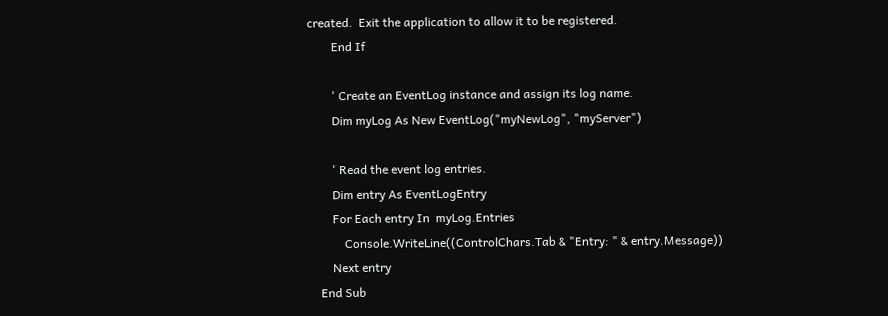created.  Exit the application to allow it to be registered.
        End If

        ' Create an EventLog instance and assign its log name.
        Dim myLog As New EventLog("myNewLog", "myServer")

        ' Read the event log entries.
        Dim entry As EventLogEntry
        For Each entry In  myLog.Entries
            Console.WriteLine((ControlChars.Tab & "Entry: " & entry.Message))
        Next entry
    End Sub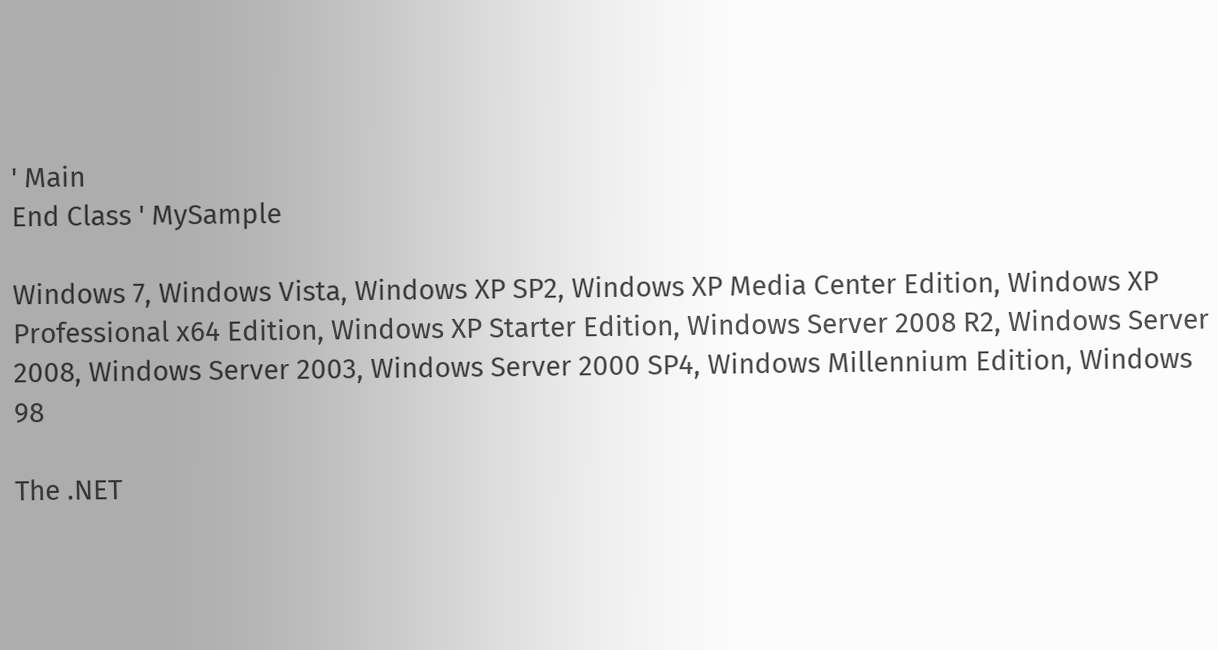' Main
End Class ' MySample

Windows 7, Windows Vista, Windows XP SP2, Windows XP Media Center Edition, Windows XP Professional x64 Edition, Windows XP Starter Edition, Windows Server 2008 R2, Windows Server 2008, Windows Server 2003, Windows Server 2000 SP4, Windows Millennium Edition, Windows 98

The .NET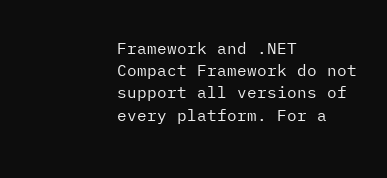Framework and .NET Compact Framework do not support all versions of every platform. For a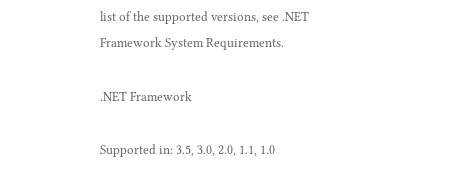list of the supported versions, see .NET Framework System Requirements.

.NET Framework

Supported in: 3.5, 3.0, 2.0, 1.1, 1.0